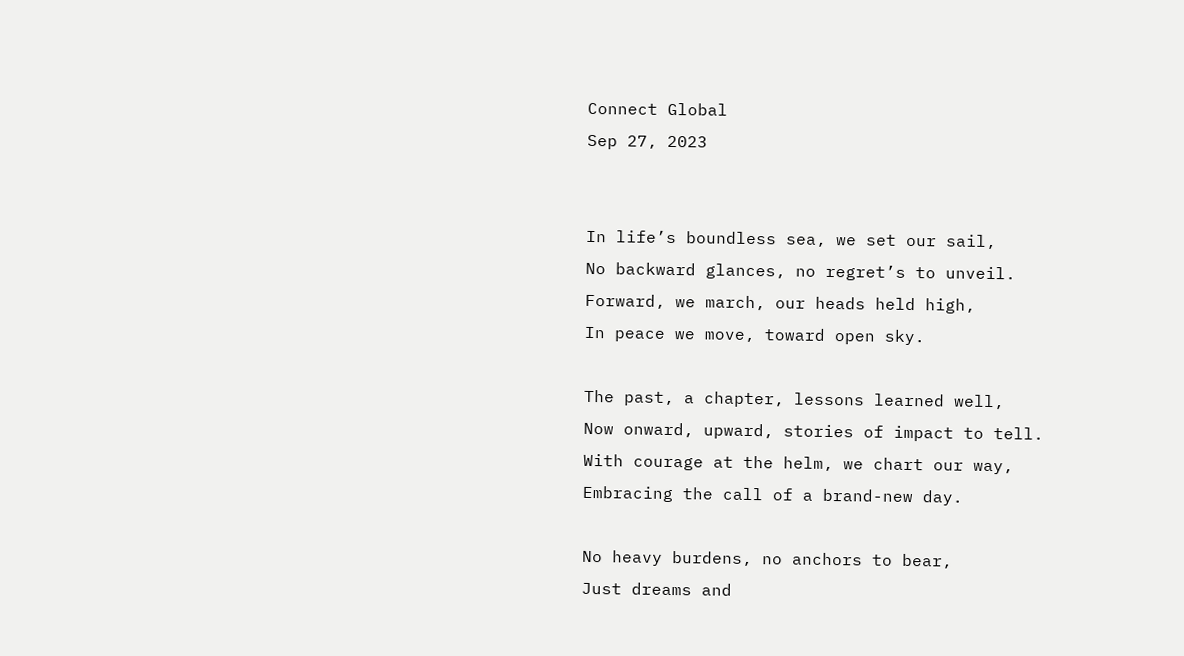Connect Global
Sep 27, 2023


In life’s boundless sea, we set our sail,
No backward glances, no regret’s to unveil.
Forward, we march, our heads held high,
In peace we move, toward open sky.

The past, a chapter, lessons learned well,
Now onward, upward, stories of impact to tell.
With courage at the helm, we chart our way,
Embracing the call of a brand-new day.

No heavy burdens, no anchors to bear,
Just dreams and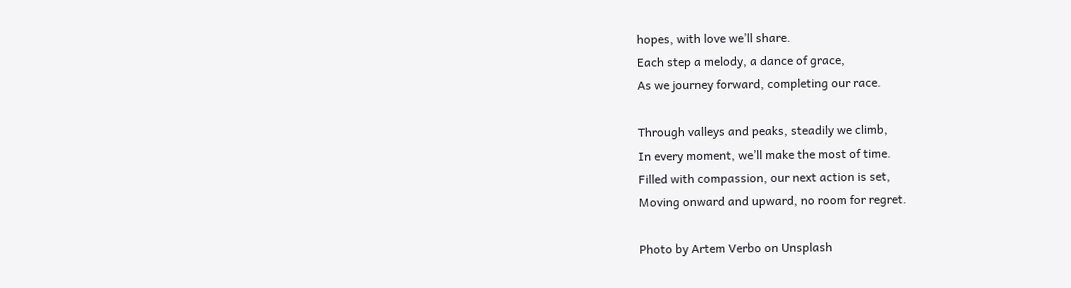hopes, with love we’ll share.
Each step a melody, a dance of grace,
As we journey forward, completing our race.

Through valleys and peaks, steadily we climb,
In every moment, we’ll make the most of time.
Filled with compassion, our next action is set,
Moving onward and upward, no room for regret.

Photo by Artem Verbo on Unsplash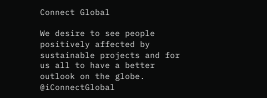Connect Global

We desire to see people positively affected by sustainable projects and for us all to have a better outlook on the globe. @iConnectGlobal